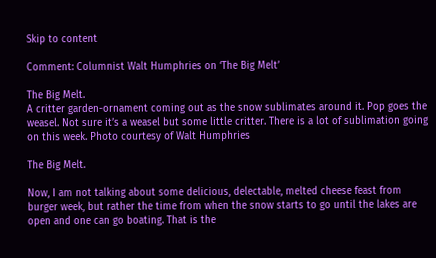Skip to content

Comment: Columnist Walt Humphries on ‘The Big Melt’

The Big Melt.
A critter garden-ornament coming out as the snow sublimates around it. Pop goes the weasel. Not sure it’s a weasel but some little critter. There is a lot of sublimation going on this week. Photo courtesy of Walt Humphries

The Big Melt.

Now, I am not talking about some delicious, delectable, melted cheese feast from burger week, but rather the time from when the snow starts to go until the lakes are open and one can go boating. That is the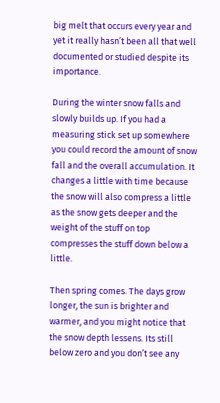big melt that occurs every year and yet it really hasn’t been all that well documented or studied despite its importance.

During the winter snow falls and slowly builds up. If you had a measuring stick set up somewhere you could record the amount of snow fall and the overall accumulation. It changes a little with time because the snow will also compress a little as the snow gets deeper and the weight of the stuff on top compresses the stuff down below a little.

Then spring comes. The days grow longer, the sun is brighter and warmer, and you might notice that the snow depth lessens. Its still below zero and you don’t see any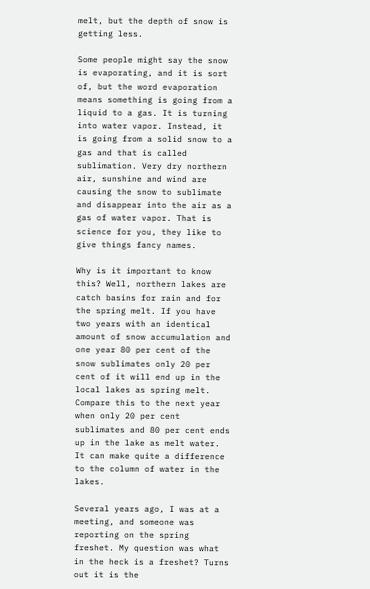melt, but the depth of snow is getting less.

Some people might say the snow is evaporating, and it is sort of, but the word evaporation means something is going from a liquid to a gas. It is turning into water vapor. Instead, it is going from a solid snow to a gas and that is called sublimation. Very dry northern air, sunshine and wind are causing the snow to sublimate and disappear into the air as a gas of water vapor. That is science for you, they like to give things fancy names.

Why is it important to know this? Well, northern lakes are catch basins for rain and for the spring melt. If you have two years with an identical amount of snow accumulation and one year 80 per cent of the snow sublimates only 20 per cent of it will end up in the local lakes as spring melt. Compare this to the next year when only 20 per cent sublimates and 80 per cent ends up in the lake as melt water. It can make quite a difference to the column of water in the lakes.

Several years ago, I was at a meeting, and someone was reporting on the spring freshet. My question was what in the heck is a freshet? Turns out it is the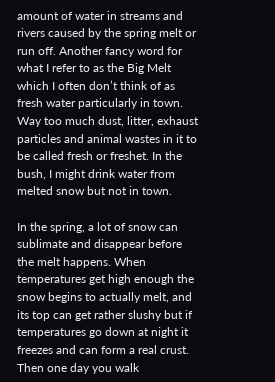amount of water in streams and rivers caused by the spring melt or run off. Another fancy word for what I refer to as the Big Melt which I often don’t think of as fresh water particularly in town. Way too much dust, litter, exhaust particles and animal wastes in it to be called fresh or freshet. In the bush, I might drink water from melted snow but not in town.

In the spring, a lot of snow can sublimate and disappear before the melt happens. When temperatures get high enough the snow begins to actually melt, and its top can get rather slushy but if temperatures go down at night it freezes and can form a real crust. Then one day you walk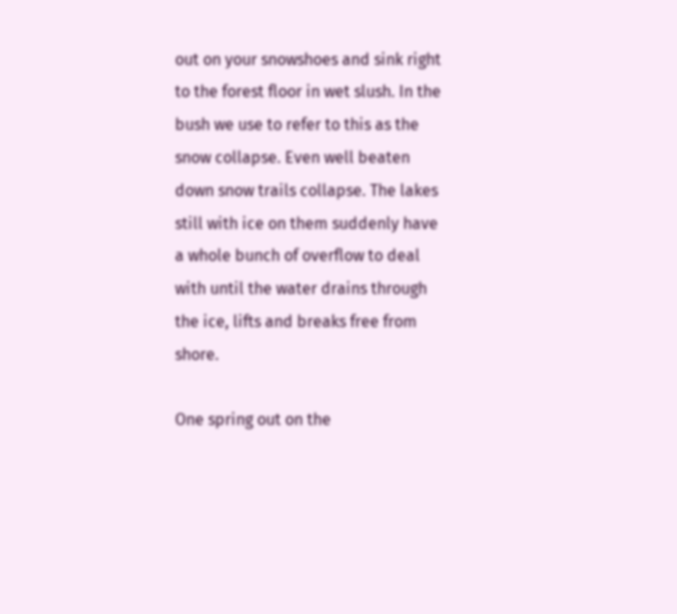out on your snowshoes and sink right to the forest floor in wet slush. In the bush we use to refer to this as the snow collapse. Even well beaten down snow trails collapse. The lakes still with ice on them suddenly have a whole bunch of overflow to deal with until the water drains through the ice, lifts and breaks free from shore.

One spring out on the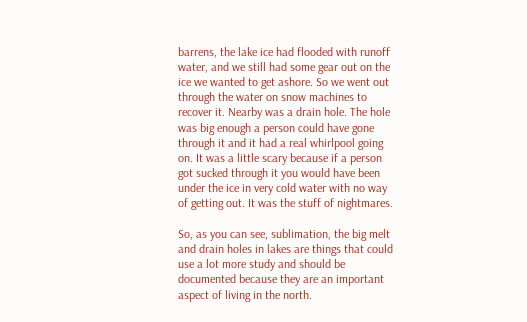barrens, the lake ice had flooded with runoff water, and we still had some gear out on the ice we wanted to get ashore. So we went out through the water on snow machines to recover it. Nearby was a drain hole. The hole was big enough a person could have gone through it and it had a real whirlpool going on. It was a little scary because if a person got sucked through it you would have been under the ice in very cold water with no way of getting out. It was the stuff of nightmares.

So, as you can see, sublimation, the big melt and drain holes in lakes are things that could use a lot more study and should be documented because they are an important aspect of living in the north.